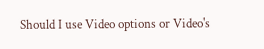Should I use Video options or Video's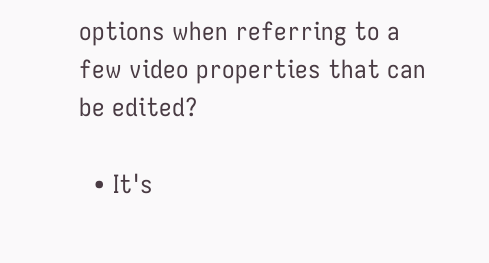options when referring to a few video properties that can be edited?

  • It's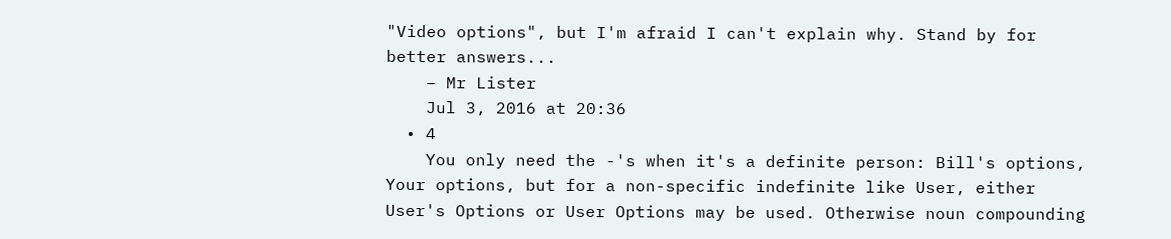"Video options", but I'm afraid I can't explain why. Stand by for better answers...
    – Mr Lister
    Jul 3, 2016 at 20:36
  • 4
    You only need the -'s when it's a definite person: Bill's options, Your options, but for a non-specific indefinite like User, either User's Options or User Options may be used. Otherwise noun compounding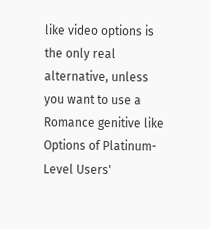like video options is the only real alternative, unless you want to use a Romance genitive like Options of Platinum-Level Users'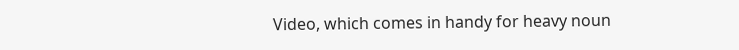Video, which comes in handy for heavy noun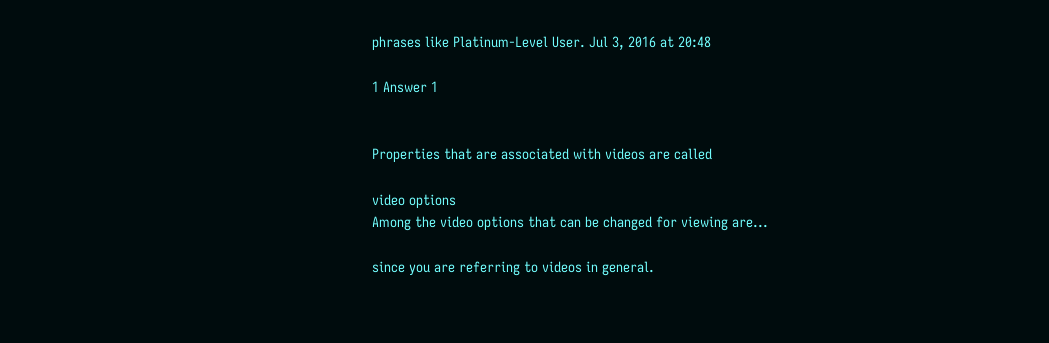phrases like Platinum-Level User. Jul 3, 2016 at 20:48

1 Answer 1


Properties that are associated with videos are called

video options
Among the video options that can be changed for viewing are...

since you are referring to videos in general.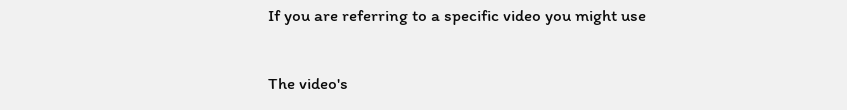If you are referring to a specific video you might use

The video's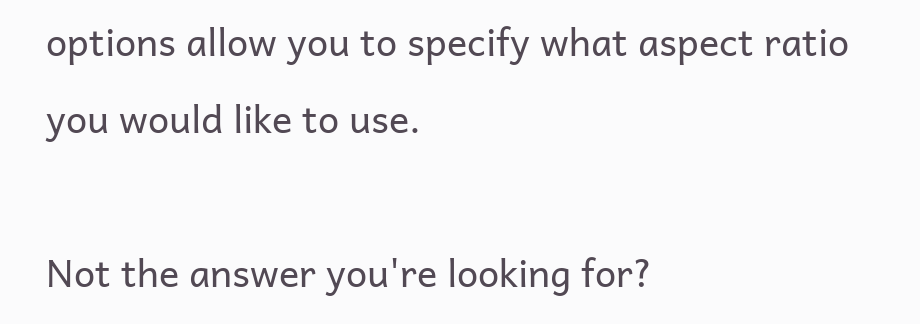options allow you to specify what aspect ratio you would like to use.

Not the answer you're looking for?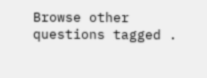Browse other questions tagged .